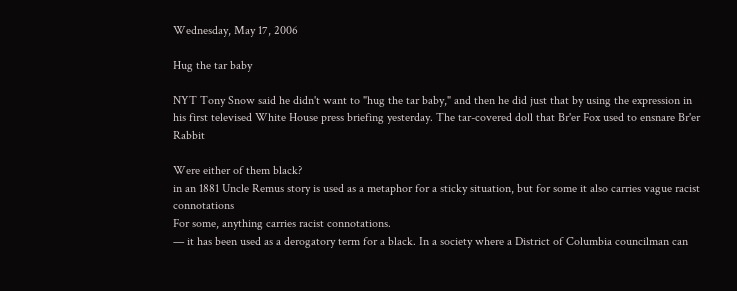Wednesday, May 17, 2006

Hug the tar baby

NYT Tony Snow said he didn't want to "hug the tar baby," and then he did just that by using the expression in his first televised White House press briefing yesterday. The tar-covered doll that Br'er Fox used to ensnare Br'er Rabbit

Were either of them black?
in an 1881 Uncle Remus story is used as a metaphor for a sticky situation, but for some it also carries vague racist connotations
For some, anything carries racist connotations.
— it has been used as a derogatory term for a black. In a society where a District of Columbia councilman can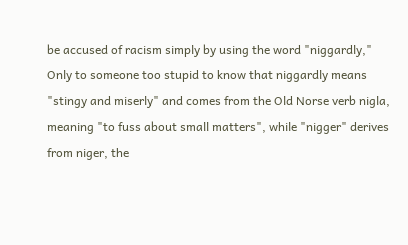be accused of racism simply by using the word "niggardly,"
Only to someone too stupid to know that niggardly means "stingy and miserly" and comes from the Old Norse verb nigla, meaning "to fuss about small matters", while "nigger" derives from niger, the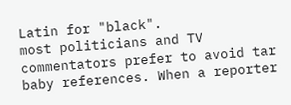Latin for "black".
most politicians and TV commentators prefer to avoid tar baby references. When a reporter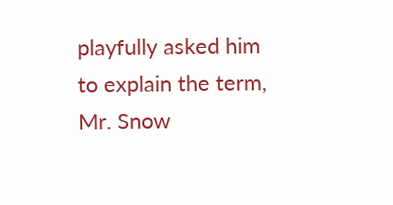playfully asked him to explain the term, Mr. Snow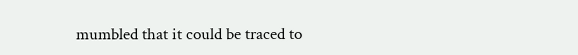mumbled that it could be traced to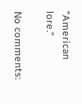"American lore."

No comments: